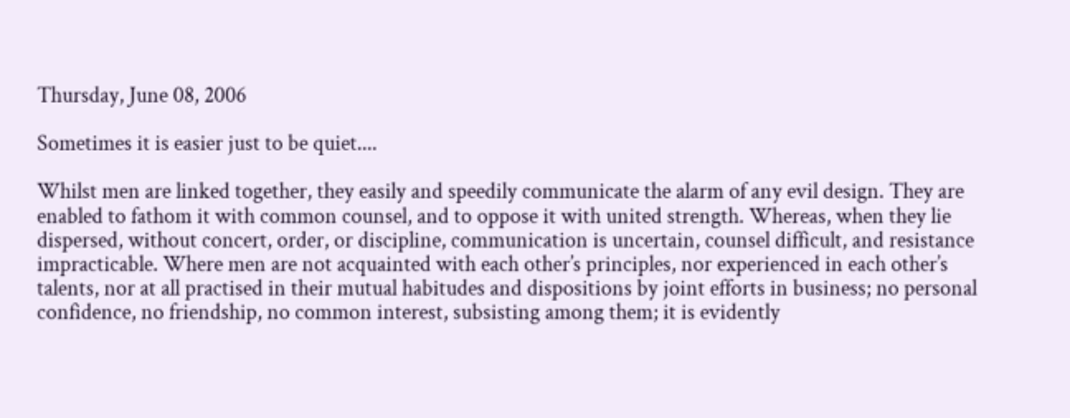Thursday, June 08, 2006

Sometimes it is easier just to be quiet....

Whilst men are linked together, they easily and speedily communicate the alarm of any evil design. They are enabled to fathom it with common counsel, and to oppose it with united strength. Whereas, when they lie dispersed, without concert, order, or discipline, communication is uncertain, counsel difficult, and resistance impracticable. Where men are not acquainted with each other’s principles, nor experienced in each other’s talents, nor at all practised in their mutual habitudes and dispositions by joint efforts in business; no personal confidence, no friendship, no common interest, subsisting among them; it is evidently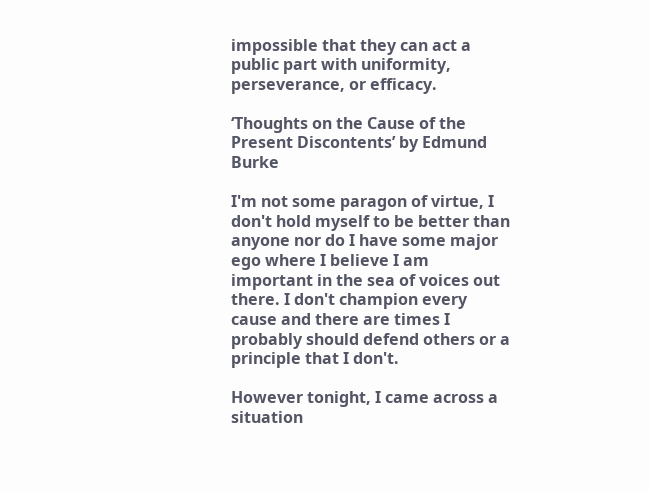impossible that they can act a public part with uniformity, perseverance, or efficacy.

‘Thoughts on the Cause of the Present Discontents’ by Edmund Burke

I'm not some paragon of virtue, I don't hold myself to be better than anyone nor do I have some major ego where I believe I am important in the sea of voices out there. I don't champion every cause and there are times I probably should defend others or a principle that I don't.

However tonight, I came across a situation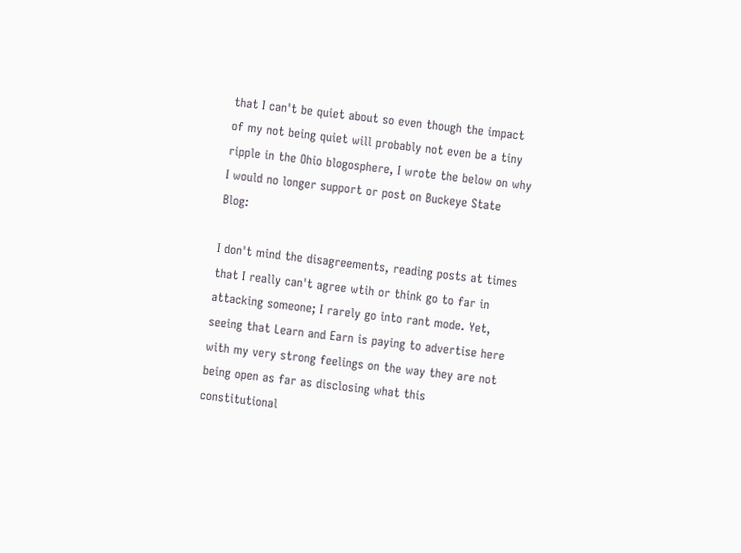that I can't be quiet about so even though the impact of my not being quiet will probably not even be a tiny ripple in the Ohio blogosphere, I wrote the below on why I would no longer support or post on Buckeye State Blog:

I don't mind the disagreements, reading posts at times that I really can't agree wtih or think go to far in attacking someone; I rarely go into rant mode. Yet, seeing that Learn and Earn is paying to advertise here with my very strong feelings on the way they are not being open as far as disclosing what this constitutional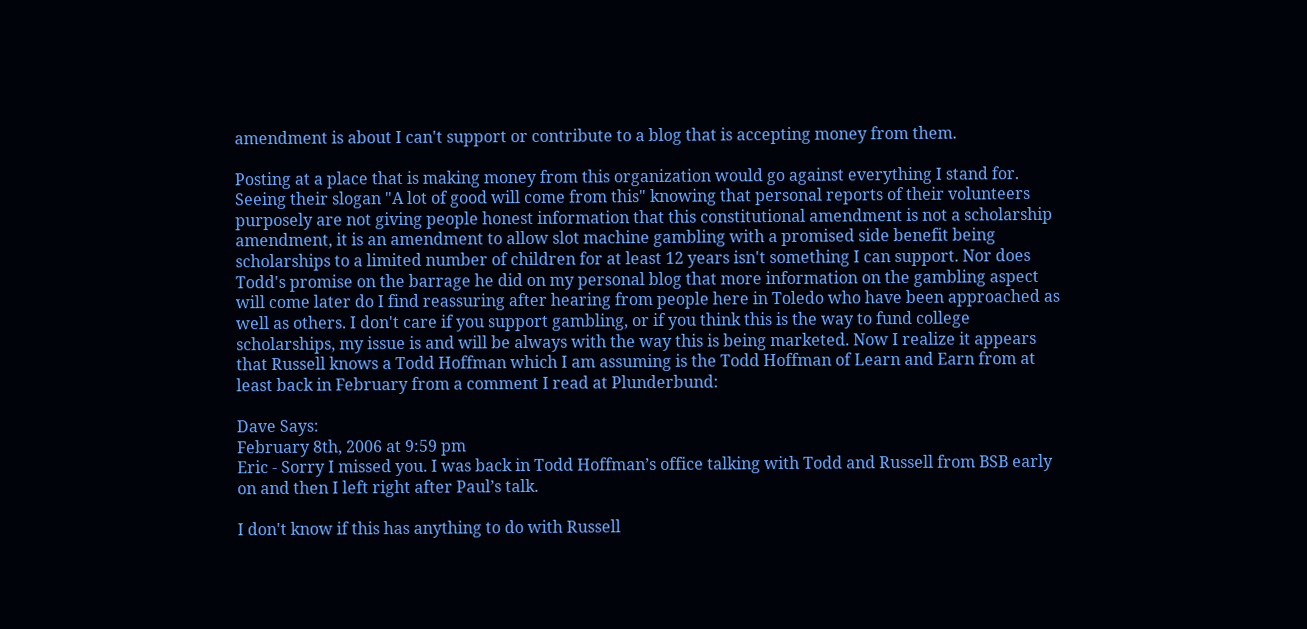amendment is about I can't support or contribute to a blog that is accepting money from them.

Posting at a place that is making money from this organization would go against everything I stand for. Seeing their slogan "A lot of good will come from this" knowing that personal reports of their volunteers purposely are not giving people honest information that this constitutional amendment is not a scholarship amendment, it is an amendment to allow slot machine gambling with a promised side benefit being scholarships to a limited number of children for at least 12 years isn't something I can support. Nor does Todd's promise on the barrage he did on my personal blog that more information on the gambling aspect will come later do I find reassuring after hearing from people here in Toledo who have been approached as well as others. I don't care if you support gambling, or if you think this is the way to fund college scholarships, my issue is and will be always with the way this is being marketed. Now I realize it appears that Russell knows a Todd Hoffman which I am assuming is the Todd Hoffman of Learn and Earn from at least back in February from a comment I read at Plunderbund:

Dave Says:
February 8th, 2006 at 9:59 pm
Eric - Sorry I missed you. I was back in Todd Hoffman’s office talking with Todd and Russell from BSB early on and then I left right after Paul’s talk.

I don't know if this has anything to do with Russell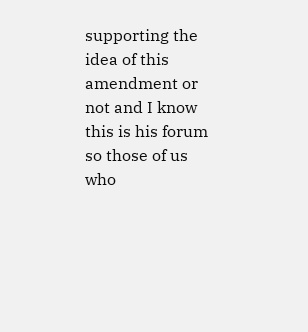supporting the idea of this amendment or not and I know this is his forum so those of us who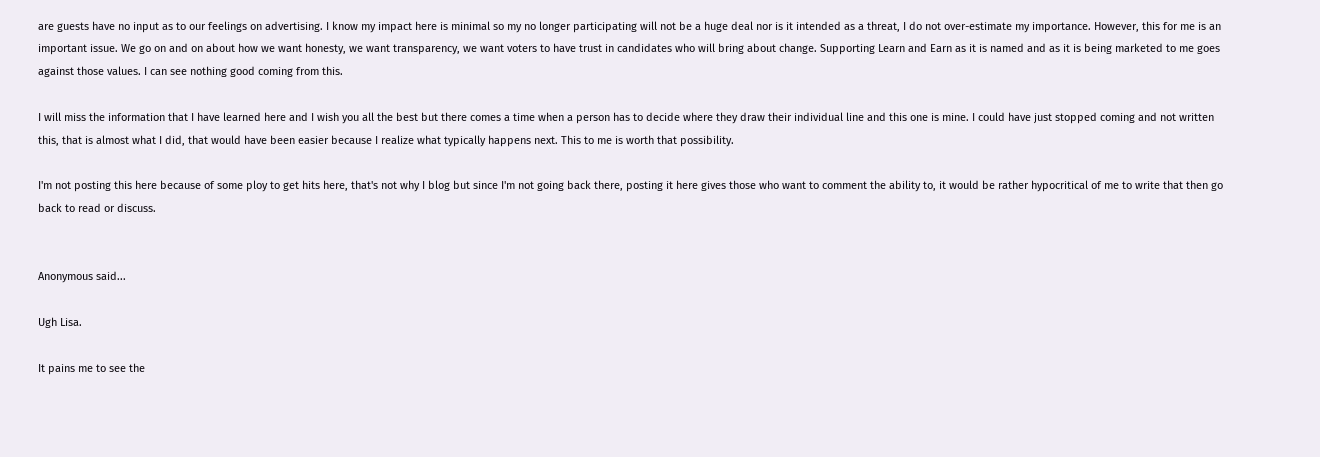are guests have no input as to our feelings on advertising. I know my impact here is minimal so my no longer participating will not be a huge deal nor is it intended as a threat, I do not over-estimate my importance. However, this for me is an important issue. We go on and on about how we want honesty, we want transparency, we want voters to have trust in candidates who will bring about change. Supporting Learn and Earn as it is named and as it is being marketed to me goes against those values. I can see nothing good coming from this.

I will miss the information that I have learned here and I wish you all the best but there comes a time when a person has to decide where they draw their individual line and this one is mine. I could have just stopped coming and not written this, that is almost what I did, that would have been easier because I realize what typically happens next. This to me is worth that possibility.

I'm not posting this here because of some ploy to get hits here, that's not why I blog but since I'm not going back there, posting it here gives those who want to comment the ability to, it would be rather hypocritical of me to write that then go back to read or discuss.


Anonymous said...

Ugh Lisa.

It pains me to see the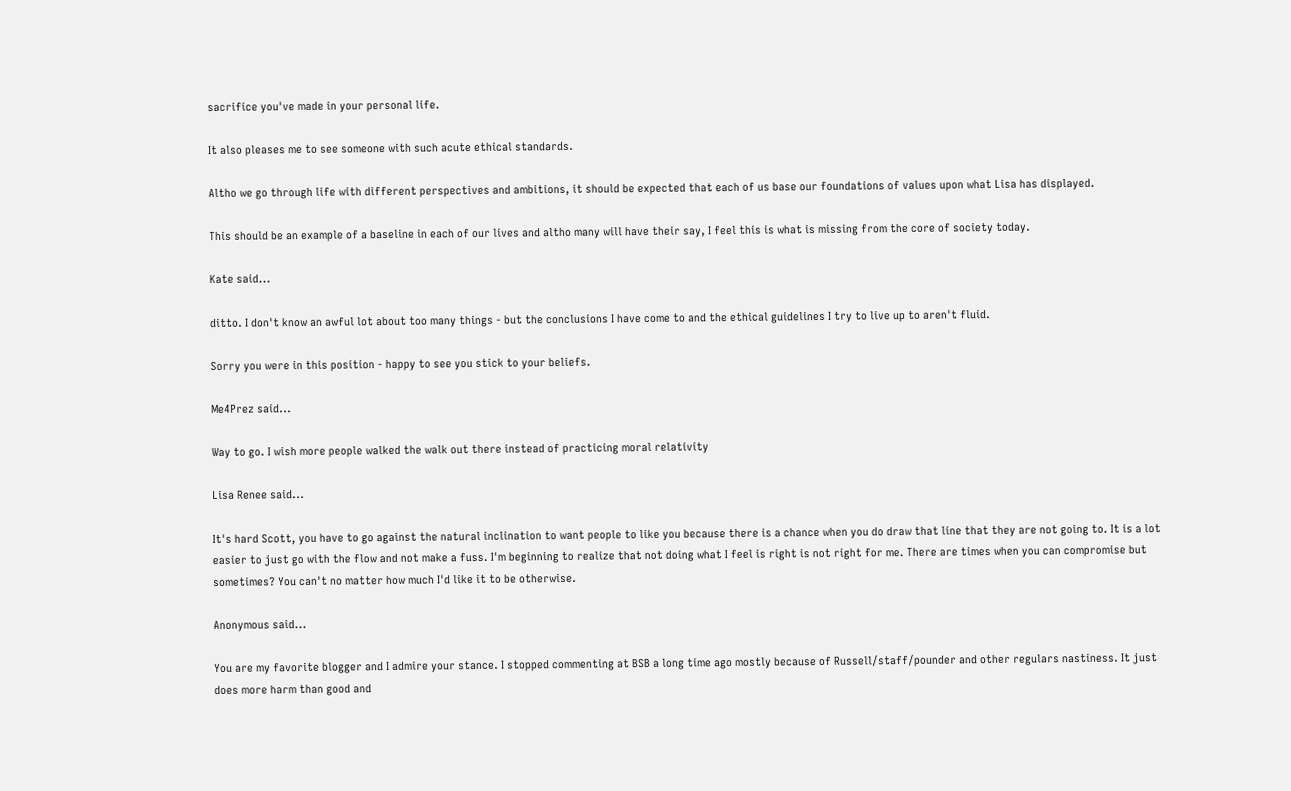sacrifice you've made in your personal life.

It also pleases me to see someone with such acute ethical standards.

Altho we go through life with different perspectives and ambitions, it should be expected that each of us base our foundations of values upon what Lisa has displayed.

This should be an example of a baseline in each of our lives and altho many will have their say, I feel this is what is missing from the core of society today.

Kate said...

ditto. I don't know an awful lot about too many things - but the conclusions I have come to and the ethical guidelines I try to live up to aren't fluid.

Sorry you were in this position - happy to see you stick to your beliefs.

Me4Prez said...

Way to go. I wish more people walked the walk out there instead of practicing moral relativity

Lisa Renee said...

It's hard Scott, you have to go against the natural inclination to want people to like you because there is a chance when you do draw that line that they are not going to. It is a lot easier to just go with the flow and not make a fuss. I'm beginning to realize that not doing what I feel is right is not right for me. There are times when you can compromise but sometimes? You can't no matter how much I'd like it to be otherwise.

Anonymous said...

You are my favorite blogger and I admire your stance. I stopped commenting at BSB a long time ago mostly because of Russell/staff/pounder and other regulars nastiness. It just does more harm than good and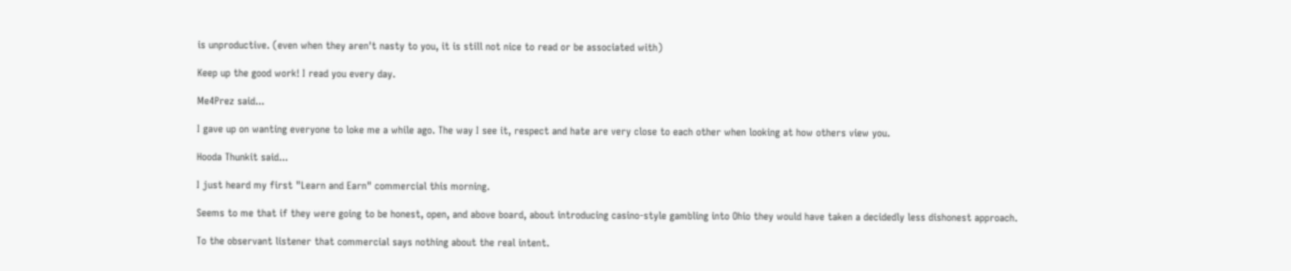is unproductive. (even when they aren't nasty to you, it is still not nice to read or be associated with)

Keep up the good work! I read you every day.

Me4Prez said...

I gave up on wanting everyone to loke me a while ago. The way I see it, respect and hate are very close to each other when looking at how others view you.

Hooda Thunkit said...

I just heard my first "Learn and Earn" commercial this morning.

Seems to me that if they were going to be honest, open, and above board, about introducing casino-style gambling into Ohio they would have taken a decidedly less dishonest approach.

To the observant listener that commercial says nothing about the real intent.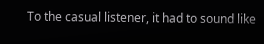To the casual listener, it had to sound like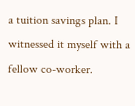a tuition savings plan. I witnessed it myself with a fellow co-worker.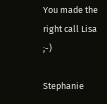You made the right call Lisa ;-)

Stephanie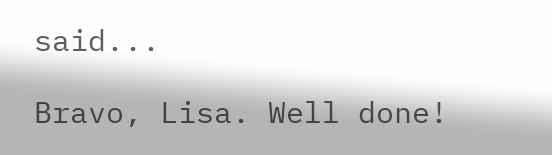said...

Bravo, Lisa. Well done!